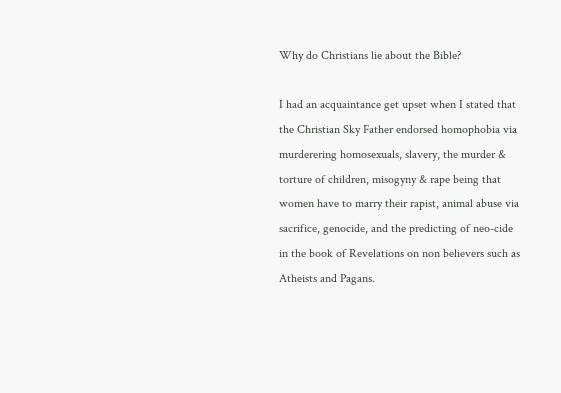Why do Christians lie about the Bible?

I had an acquaintance get upset when I stated that the Christian Sky Father endorsed homophobia via murderering homosexuals, slavery, the murder & torture of children, misogyny & rape being that women have to marry their rapist, animal abuse via sacrifice, genocide, and the predicting of neo-cide in the book of Revelations on non believers such as Atheists and Pagans.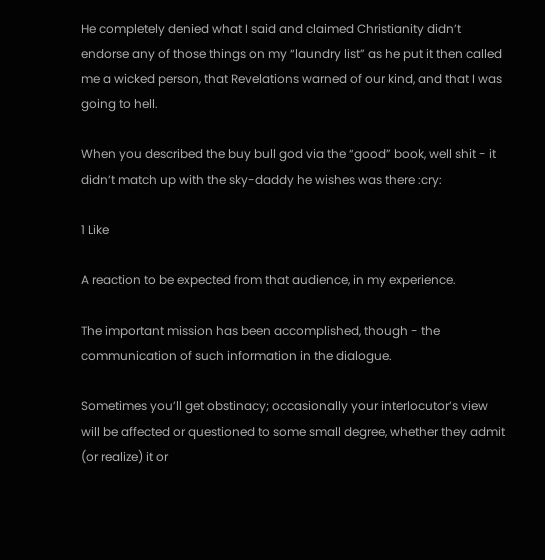He completely denied what I said and claimed Christianity didn’t endorse any of those things on my “laundry list” as he put it then called me a wicked person, that Revelations warned of our kind, and that I was going to hell.

When you described the buy bull god via the “good” book, well shit - it didn’t match up with the sky-daddy he wishes was there :cry:

1 Like

A reaction to be expected from that audience, in my experience.

The important mission has been accomplished, though - the communication of such information in the dialogue.

Sometimes you’ll get obstinacy; occasionally your interlocutor’s view will be affected or questioned to some small degree, whether they admit (or realize) it or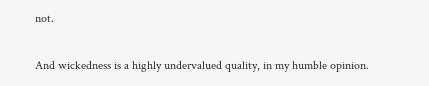not.

And wickedness is a highly undervalued quality, in my humble opinion.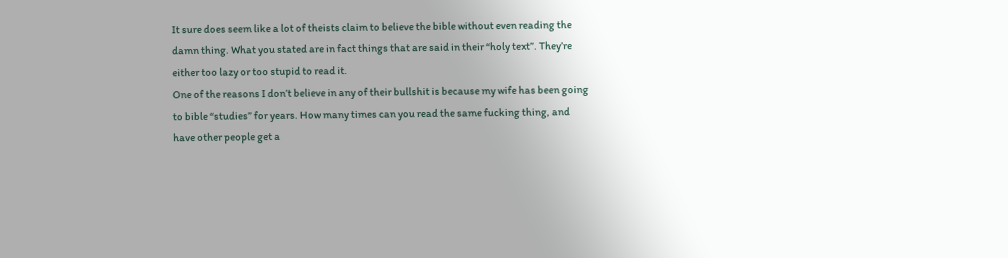It sure does seem like a lot of theists claim to believe the bible without even reading the damn thing. What you stated are in fact things that are said in their “holy text”. They’re either too lazy or too stupid to read it.
One of the reasons I don’t believe in any of their bullshit is because my wife has been going to bible “studies” for years. How many times can you read the same fucking thing, and have other people get a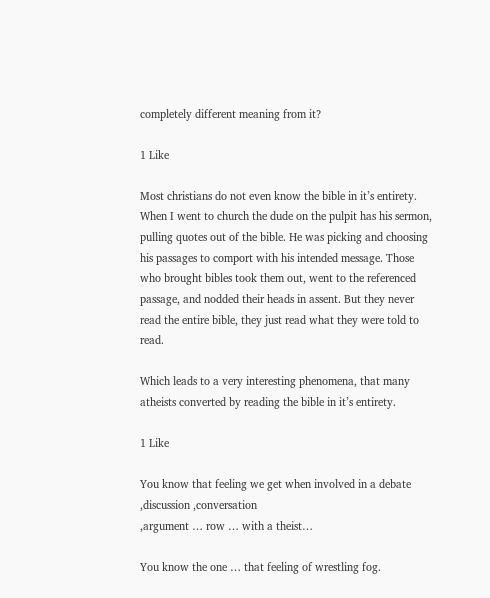completely different meaning from it?

1 Like

Most christians do not even know the bible in it’s entirety. When I went to church the dude on the pulpit has his sermon, pulling quotes out of the bible. He was picking and choosing his passages to comport with his intended message. Those who brought bibles took them out, went to the referenced passage, and nodded their heads in assent. But they never read the entire bible, they just read what they were told to read.

Which leads to a very interesting phenomena, that many atheists converted by reading the bible in it’s entirety.

1 Like

You know that feeling we get when involved in a debate ,discussion ,conversation
,argument … row … with a theist…

You know the one … that feeling of wrestling fog.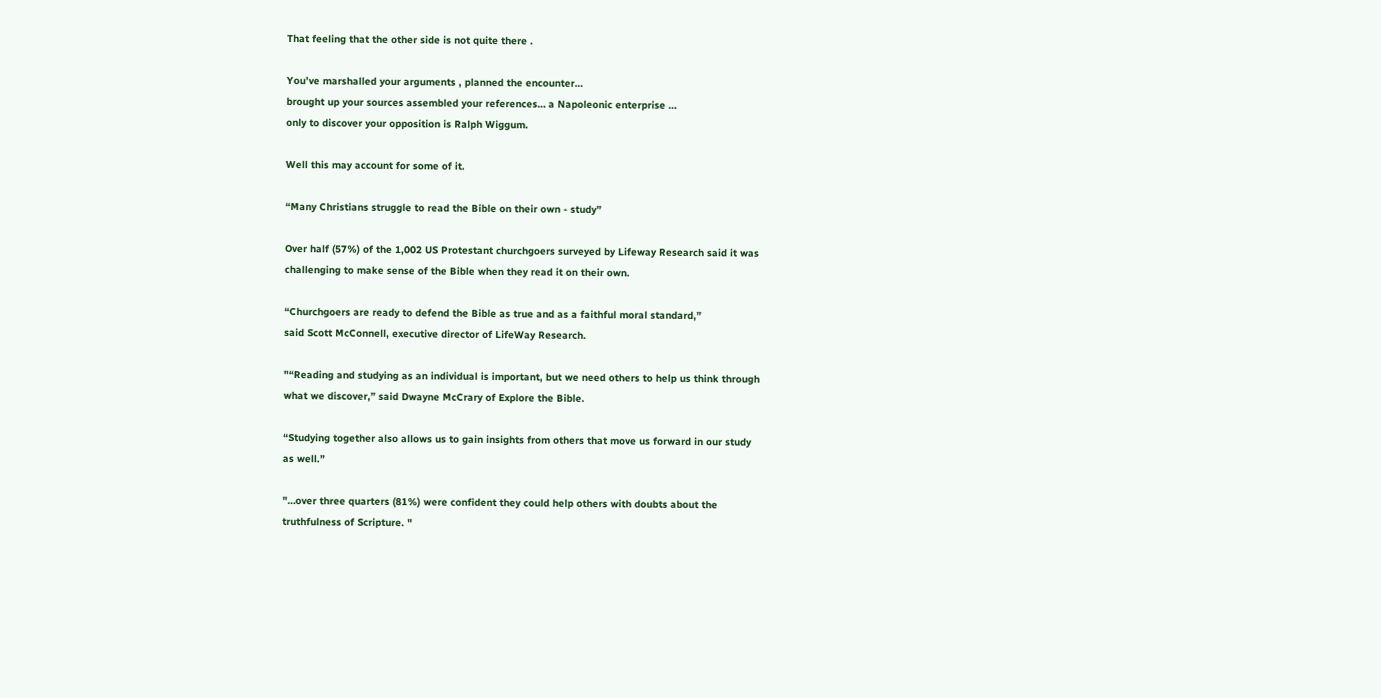That feeling that the other side is not quite there .

You’ve marshalled your arguments , planned the encounter…
brought up your sources assembled your references… a Napoleonic enterprise …
only to discover your opposition is Ralph Wiggum.

Well this may account for some of it.

“Many Christians struggle to read the Bible on their own - study”

Over half (57%) of the 1,002 US Protestant churchgoers surveyed by Lifeway Research said it was
challenging to make sense of the Bible when they read it on their own.

“Churchgoers are ready to defend the Bible as true and as a faithful moral standard,”
said Scott McConnell, executive director of LifeWay Research.

"“Reading and studying as an individual is important, but we need others to help us think through
what we discover,” said Dwayne McCrary of Explore the Bible.

“Studying together also allows us to gain insights from others that move us forward in our study
as well.”

"…over three quarters (81%) were confident they could help others with doubts about the
truthfulness of Scripture. "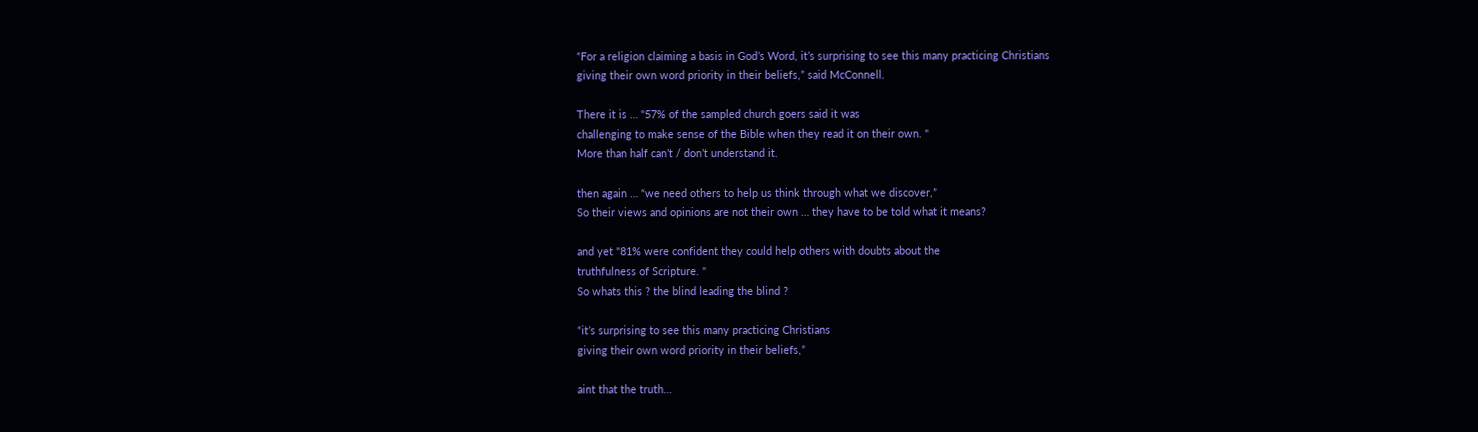“For a religion claiming a basis in God’s Word, it’s surprising to see this many practicing Christians
giving their own word priority in their beliefs,” said McConnell.

There it is … "57% of the sampled church goers said it was
challenging to make sense of the Bible when they read it on their own. "
More than half can’t / don’t understand it.

then again … “we need others to help us think through what we discover,”
So their views and opinions are not their own … they have to be told what it means?

and yet "81% were confident they could help others with doubts about the
truthfulness of Scripture. "
So whats this ? the blind leading the blind ?

“it’s surprising to see this many practicing Christians
giving their own word priority in their beliefs,”

aint that the truth…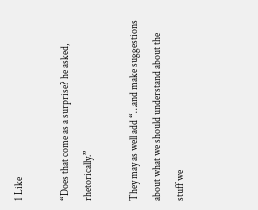1 Like

“Does that come as a surprise? he asked, rhetorically.”

They may as well add “…and make suggestions about what we should understand about the stuff we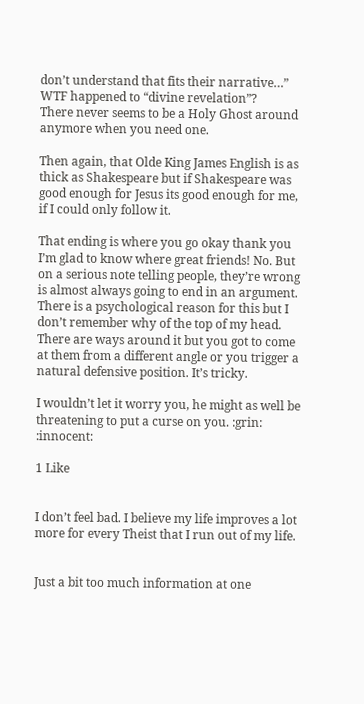don’t understand that fits their narrative…”
WTF happened to “divine revelation”?
There never seems to be a Holy Ghost around anymore when you need one.

Then again, that Olde King James English is as thick as Shakespeare but if Shakespeare was good enough for Jesus its good enough for me, if I could only follow it.

That ending is where you go okay thank you I’m glad to know where great friends! No. But on a serious note telling people, they’re wrong is almost always going to end in an argument. There is a psychological reason for this but I don’t remember why of the top of my head. There are ways around it but you got to come at them from a different angle or you trigger a natural defensive position. It’s tricky.

I wouldn’t let it worry you, he might as well be threatening to put a curse on you. :grin: :innocent:

1 Like


I don’t feel bad. I believe my life improves a lot more for every Theist that I run out of my life.


Just a bit too much information at one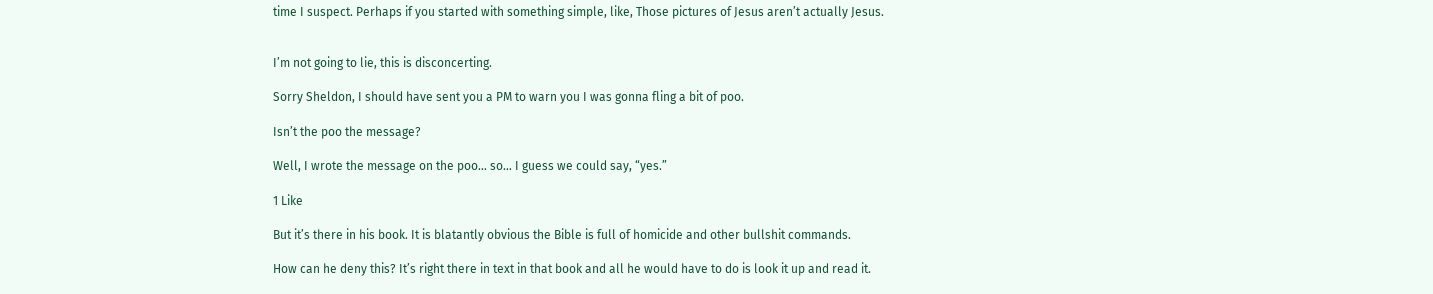time I suspect. Perhaps if you started with something simple, like, Those pictures of Jesus aren’t actually Jesus.


I’m not going to lie, this is disconcerting.

Sorry Sheldon, I should have sent you a PM to warn you I was gonna fling a bit of poo.

Isn’t the poo the message?

Well, I wrote the message on the poo… so… I guess we could say, “yes.”

1 Like

But it’s there in his book. It is blatantly obvious the Bible is full of homicide and other bullshit commands.

How can he deny this? It’s right there in text in that book and all he would have to do is look it up and read it.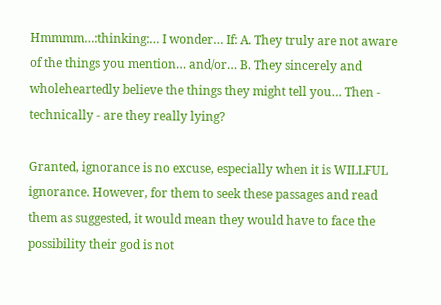Hmmmm…:thinking:… I wonder… If: A. They truly are not aware of the things you mention… and/or… B. They sincerely and wholeheartedly believe the things they might tell you… Then - technically - are they really lying?

Granted, ignorance is no excuse, especially when it is WILLFUL ignorance. However, for them to seek these passages and read them as suggested, it would mean they would have to face the possibility their god is not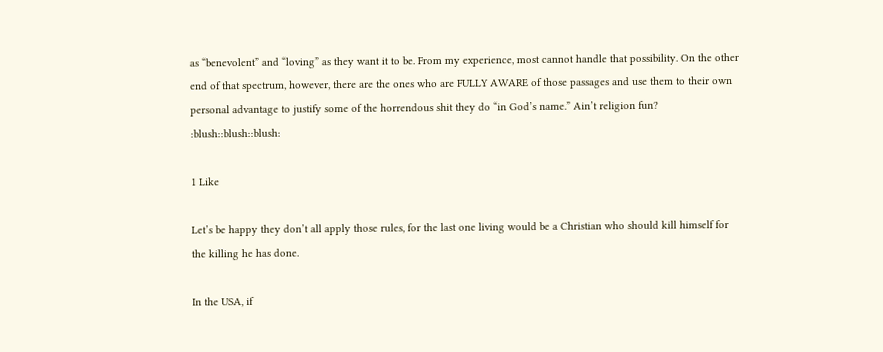as “benevolent” and “loving” as they want it to be. From my experience, most cannot handle that possibility. On the other end of that spectrum, however, there are the ones who are FULLY AWARE of those passages and use them to their own personal advantage to justify some of the horrendous shit they do “in God’s name.” Ain’t religion fun? :blush::blush::blush:

1 Like

Let’s be happy they don’t all apply those rules, for the last one living would be a Christian who should kill himself for the killing he has done.

In the USA, if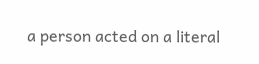a person acted on a literal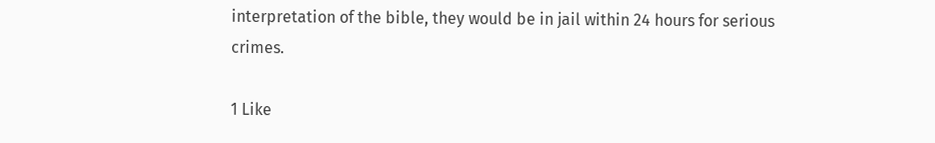interpretation of the bible, they would be in jail within 24 hours for serious crimes.

1 Like